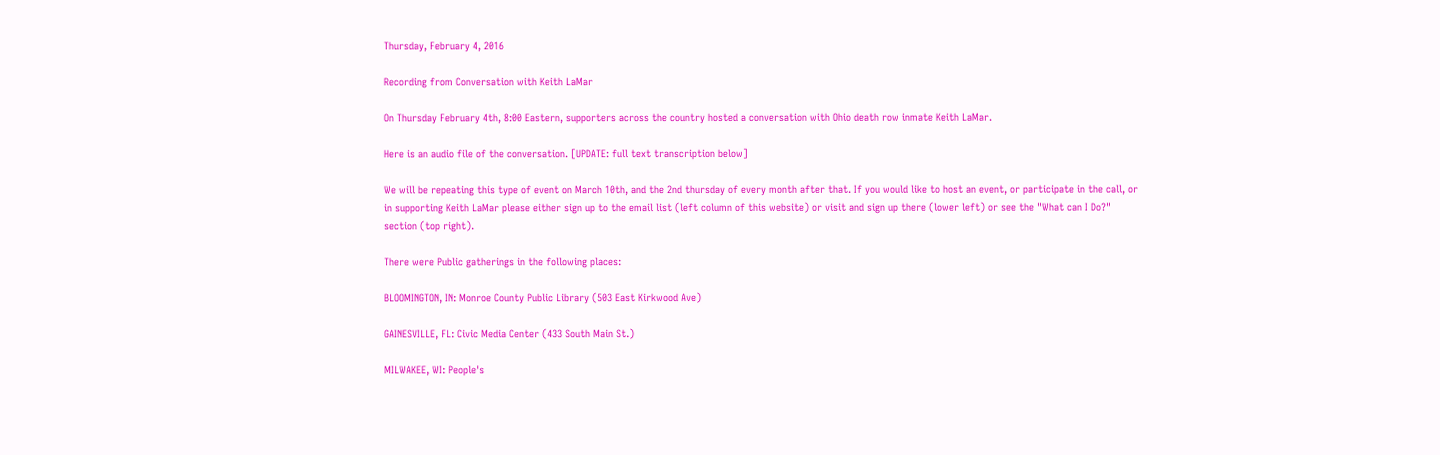Thursday, February 4, 2016

Recording from Conversation with Keith LaMar

On Thursday February 4th, 8:00 Eastern, supporters across the country hosted a conversation with Ohio death row inmate Keith LaMar.

Here is an audio file of the conversation. [UPDATE: full text transcription below]

We will be repeating this type of event on March 10th, and the 2nd thursday of every month after that. If you would like to host an event, or participate in the call, or in supporting Keith LaMar please either sign up to the email list (left column of this website) or visit and sign up there (lower left) or see the "What can I Do?" section (top right).

There were Public gatherings in the following places:

BLOOMINGTON, IN: Monroe County Public Library (503 East Kirkwood Ave)

GAINESVILLE, FL: Civic Media Center (433 South Main St.)

MILWAKEE, WI: People's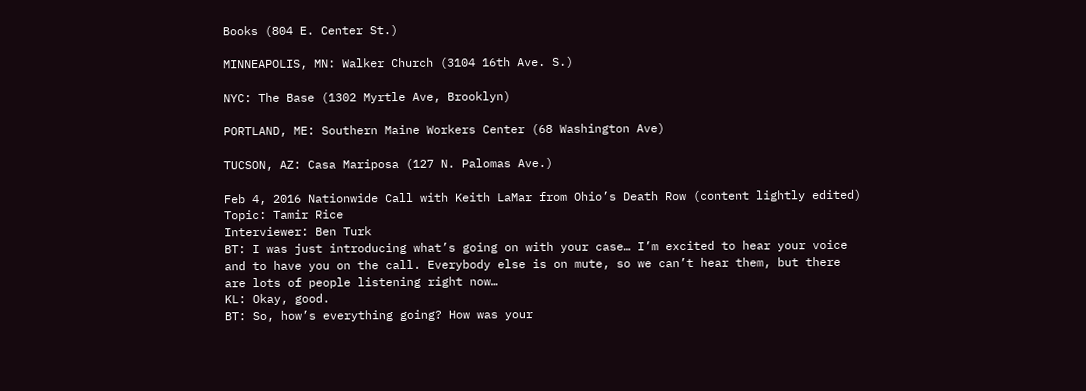Books (804 E. Center St.)

MINNEAPOLIS, MN: Walker Church (3104 16th Ave. S.)

NYC: The Base (1302 Myrtle Ave, Brooklyn)

PORTLAND, ME: Southern Maine Workers Center (68 Washington Ave)

TUCSON, AZ: Casa Mariposa (127 N. Palomas Ave.)

Feb 4, 2016 Nationwide Call with Keith LaMar from Ohio’s Death Row (content lightly edited)
Topic: Tamir Rice
Interviewer: Ben Turk
BT: I was just introducing what’s going on with your case… I’m excited to hear your voice and to have you on the call. Everybody else is on mute, so we can’t hear them, but there are lots of people listening right now…
KL: Okay, good.
BT: So, how’s everything going? How was your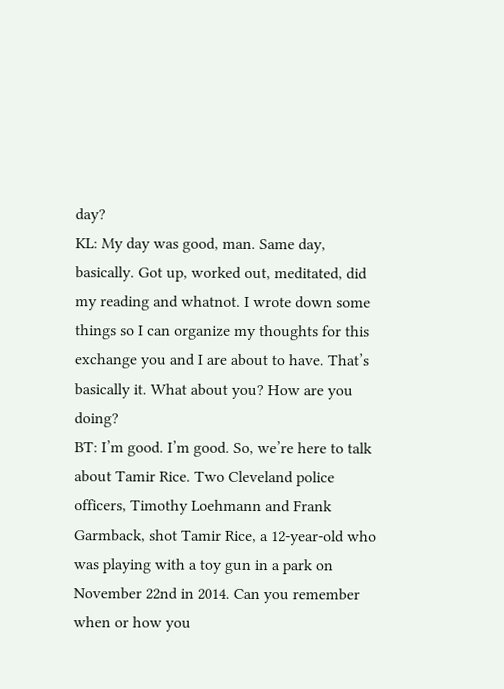day?
KL: My day was good, man. Same day, basically. Got up, worked out, meditated, did my reading and whatnot. I wrote down some things so I can organize my thoughts for this exchange you and I are about to have. That’s basically it. What about you? How are you doing?
BT: I’m good. I’m good. So, we’re here to talk about Tamir Rice. Two Cleveland police officers, Timothy Loehmann and Frank Garmback, shot Tamir Rice, a 12-year-old who was playing with a toy gun in a park on November 22nd in 2014. Can you remember when or how you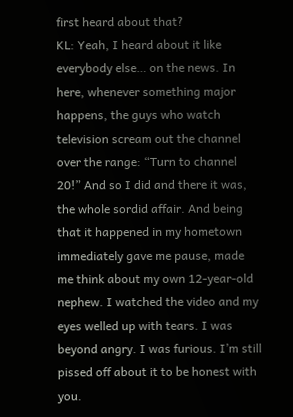first heard about that?
KL: Yeah, I heard about it like everybody else… on the news. In here, whenever something major happens, the guys who watch television scream out the channel over the range: “Turn to channel 20!” And so I did and there it was, the whole sordid affair. And being that it happened in my hometown immediately gave me pause, made me think about my own 12-year-old nephew. I watched the video and my eyes welled up with tears. I was beyond angry. I was furious. I’m still pissed off about it to be honest with you.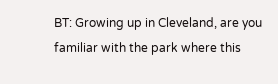BT: Growing up in Cleveland, are you familiar with the park where this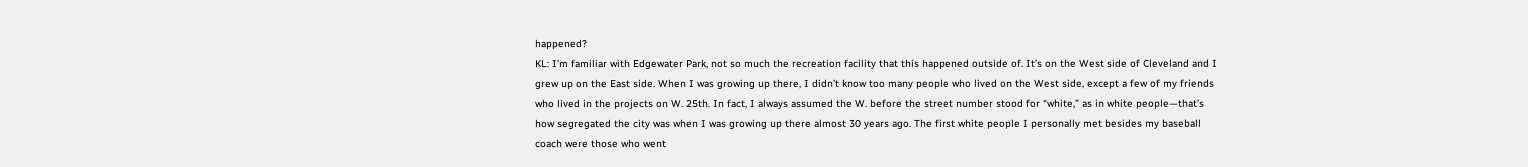happened?
KL: I’m familiar with Edgewater Park, not so much the recreation facility that this happened outside of. It’s on the West side of Cleveland and I grew up on the East side. When I was growing up there, I didn’t know too many people who lived on the West side, except a few of my friends who lived in the projects on W. 25th. In fact, I always assumed the W. before the street number stood for “white,” as in white people—that’s how segregated the city was when I was growing up there almost 30 years ago. The first white people I personally met besides my baseball coach were those who went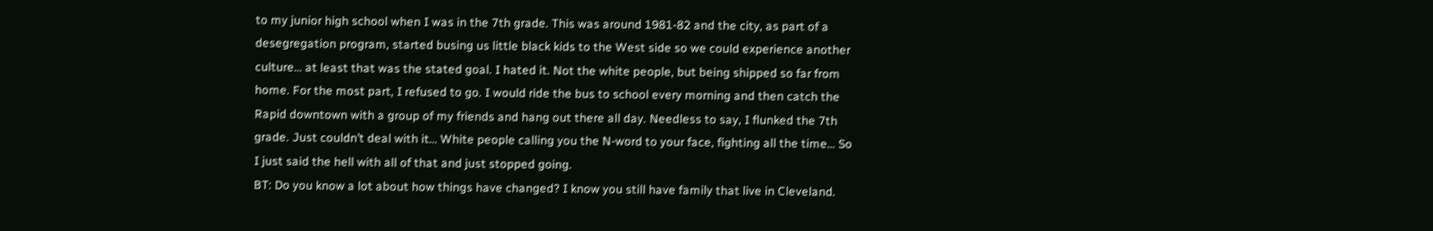to my junior high school when I was in the 7th grade. This was around 1981-82 and the city, as part of a desegregation program, started busing us little black kids to the West side so we could experience another culture… at least that was the stated goal. I hated it. Not the white people, but being shipped so far from home. For the most part, I refused to go. I would ride the bus to school every morning and then catch the Rapid downtown with a group of my friends and hang out there all day. Needless to say, I flunked the 7th grade. Just couldn’t deal with it… White people calling you the N-word to your face, fighting all the time… So I just said the hell with all of that and just stopped going.
BT: Do you know a lot about how things have changed? I know you still have family that live in Cleveland.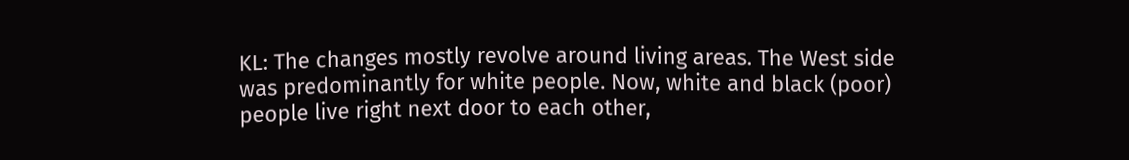KL: The changes mostly revolve around living areas. The West side was predominantly for white people. Now, white and black (poor) people live right next door to each other,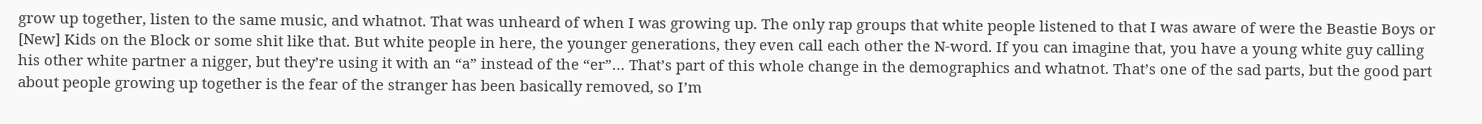grow up together, listen to the same music, and whatnot. That was unheard of when I was growing up. The only rap groups that white people listened to that I was aware of were the Beastie Boys or [New] Kids on the Block or some shit like that. But white people in here, the younger generations, they even call each other the N-word. If you can imagine that, you have a young white guy calling his other white partner a nigger, but they’re using it with an “a” instead of the “er”… That’s part of this whole change in the demographics and whatnot. That’s one of the sad parts, but the good part about people growing up together is the fear of the stranger has been basically removed, so I’m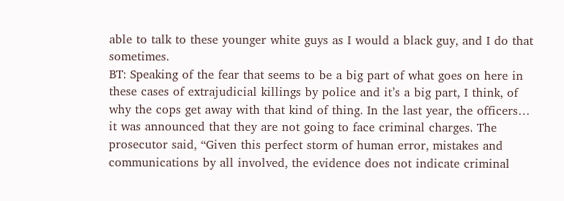able to talk to these younger white guys as I would a black guy, and I do that sometimes.
BT: Speaking of the fear that seems to be a big part of what goes on here in these cases of extrajudicial killings by police and it’s a big part, I think, of why the cops get away with that kind of thing. In the last year, the officers… it was announced that they are not going to face criminal charges. The prosecutor said, “Given this perfect storm of human error, mistakes and communications by all involved, the evidence does not indicate criminal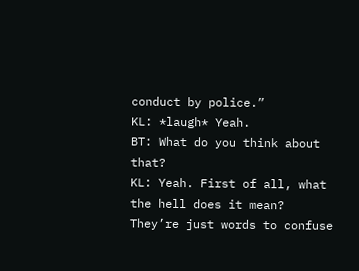conduct by police.”
KL: *laugh* Yeah.
BT: What do you think about that?
KL: Yeah. First of all, what the hell does it mean? They’re just words to confuse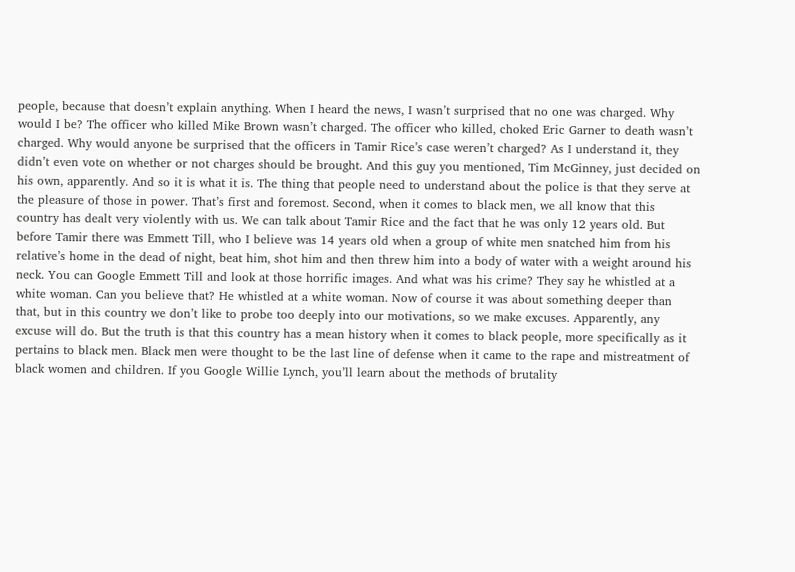people, because that doesn’t explain anything. When I heard the news, I wasn’t surprised that no one was charged. Why would I be? The officer who killed Mike Brown wasn’t charged. The officer who killed, choked Eric Garner to death wasn’t charged. Why would anyone be surprised that the officers in Tamir Rice’s case weren’t charged? As I understand it, they didn’t even vote on whether or not charges should be brought. And this guy you mentioned, Tim McGinney, just decided on his own, apparently. And so it is what it is. The thing that people need to understand about the police is that they serve at the pleasure of those in power. That’s first and foremost. Second, when it comes to black men, we all know that this country has dealt very violently with us. We can talk about Tamir Rice and the fact that he was only 12 years old. But before Tamir there was Emmett Till, who I believe was 14 years old when a group of white men snatched him from his relative’s home in the dead of night, beat him, shot him and then threw him into a body of water with a weight around his neck. You can Google Emmett Till and look at those horrific images. And what was his crime? They say he whistled at a white woman. Can you believe that? He whistled at a white woman. Now of course it was about something deeper than that, but in this country we don’t like to probe too deeply into our motivations, so we make excuses. Apparently, any excuse will do. But the truth is that this country has a mean history when it comes to black people, more specifically as it pertains to black men. Black men were thought to be the last line of defense when it came to the rape and mistreatment of black women and children. If you Google Willie Lynch, you’ll learn about the methods of brutality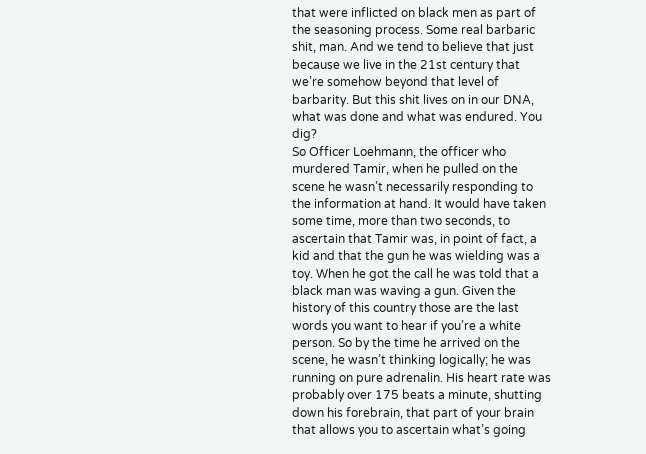that were inflicted on black men as part of the seasoning process. Some real barbaric shit, man. And we tend to believe that just because we live in the 21st century that we’re somehow beyond that level of barbarity. But this shit lives on in our DNA, what was done and what was endured. You dig?
So Officer Loehmann, the officer who murdered Tamir, when he pulled on the scene he wasn’t necessarily responding to the information at hand. It would have taken some time, more than two seconds, to ascertain that Tamir was, in point of fact, a kid and that the gun he was wielding was a toy. When he got the call he was told that a black man was waving a gun. Given the history of this country those are the last words you want to hear if you’re a white person. So by the time he arrived on the scene, he wasn’t thinking logically; he was running on pure adrenalin. His heart rate was probably over 175 beats a minute, shutting down his forebrain, that part of your brain that allows you to ascertain what’s going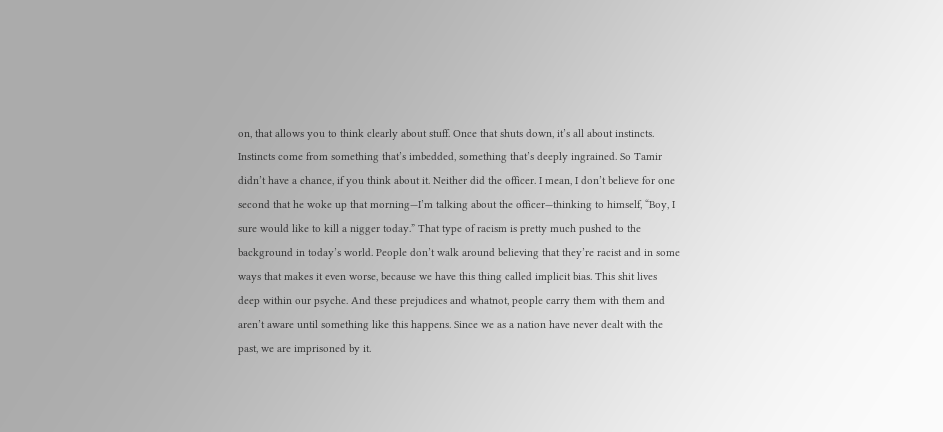on, that allows you to think clearly about stuff. Once that shuts down, it’s all about instincts. Instincts come from something that’s imbedded, something that’s deeply ingrained. So Tamir didn’t have a chance, if you think about it. Neither did the officer. I mean, I don’t believe for one second that he woke up that morning—I’m talking about the officer—thinking to himself, “Boy, I sure would like to kill a nigger today.” That type of racism is pretty much pushed to the background in today’s world. People don’t walk around believing that they’re racist and in some ways that makes it even worse, because we have this thing called implicit bias. This shit lives deep within our psyche. And these prejudices and whatnot, people carry them with them and aren’t aware until something like this happens. Since we as a nation have never dealt with the past, we are imprisoned by it.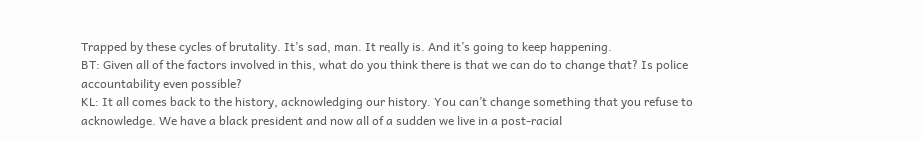Trapped by these cycles of brutality. It’s sad, man. It really is. And it’s going to keep happening.
BT: Given all of the factors involved in this, what do you think there is that we can do to change that? Is police accountability even possible?
KL: It all comes back to the history, acknowledging our history. You can’t change something that you refuse to acknowledge. We have a black president and now all of a sudden we live in a post-racial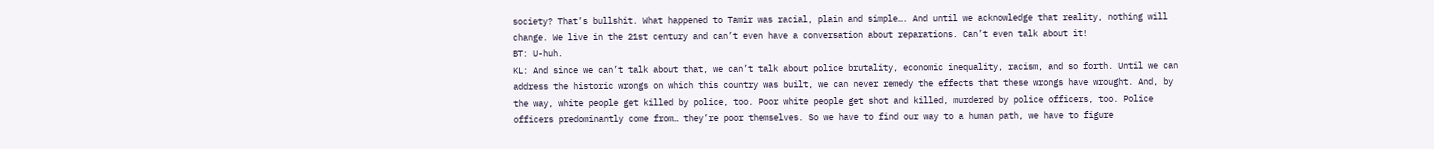society? That’s bullshit. What happened to Tamir was racial, plain and simple…. And until we acknowledge that reality, nothing will change. We live in the 21st century and can’t even have a conversation about reparations. Can’t even talk about it!
BT: U-huh.
KL: And since we can’t talk about that, we can’t talk about police brutality, economic inequality, racism, and so forth. Until we can address the historic wrongs on which this country was built, we can never remedy the effects that these wrongs have wrought. And, by the way, white people get killed by police, too. Poor white people get shot and killed, murdered by police officers, too. Police officers predominantly come from… they’re poor themselves. So we have to find our way to a human path, we have to figure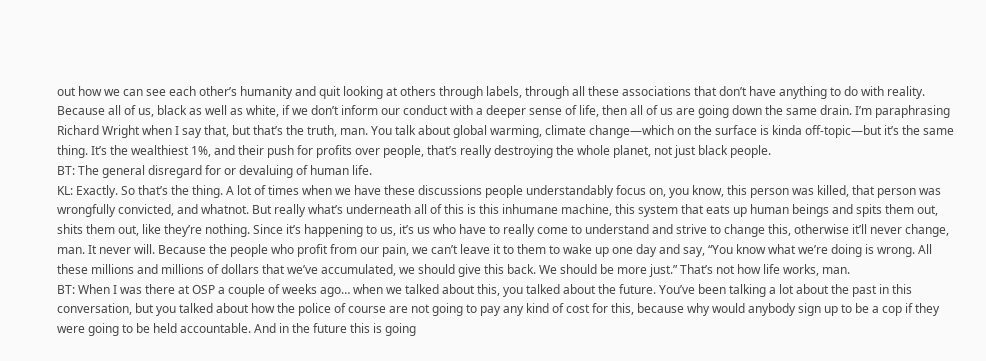out how we can see each other’s humanity and quit looking at others through labels, through all these associations that don’t have anything to do with reality. Because all of us, black as well as white, if we don’t inform our conduct with a deeper sense of life, then all of us are going down the same drain. I’m paraphrasing Richard Wright when I say that, but that’s the truth, man. You talk about global warming, climate change—which on the surface is kinda off-topic—but it’s the same thing. It’s the wealthiest 1%, and their push for profits over people, that’s really destroying the whole planet, not just black people.
BT: The general disregard for or devaluing of human life.
KL: Exactly. So that’s the thing. A lot of times when we have these discussions people understandably focus on, you know, this person was killed, that person was wrongfully convicted, and whatnot. But really what’s underneath all of this is this inhumane machine, this system that eats up human beings and spits them out, shits them out, like they’re nothing. Since it’s happening to us, it’s us who have to really come to understand and strive to change this, otherwise it’ll never change, man. It never will. Because the people who profit from our pain, we can’t leave it to them to wake up one day and say, “You know what we’re doing is wrong. All these millions and millions of dollars that we’ve accumulated, we should give this back. We should be more just.” That’s not how life works, man.
BT: When I was there at OSP a couple of weeks ago… when we talked about this, you talked about the future. You’ve been talking a lot about the past in this conversation, but you talked about how the police of course are not going to pay any kind of cost for this, because why would anybody sign up to be a cop if they were going to be held accountable. And in the future this is going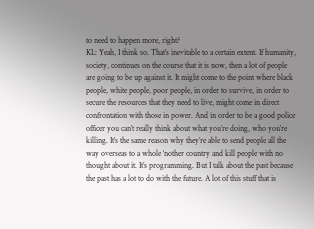to need to happen more, right?
KL: Yeah, I think so. That’s inevitable to a certain extent. If humanity, society, continues on the course that it is now, then a lot of people are going to be up against it. It might come to the point where black people, white people, poor people, in order to survive, in order to secure the resources that they need to live, might come in direct confrontation with those in power. And in order to be a good police officer you can’t really think about what you’re doing, who you’re killing. It’s the same reason why they’re able to send people all the way overseas to a whole ‘nother country and kill people with no thought about it. It’s programming. But I talk about the past because the past has a lot to do with the future. A lot of this stuff that is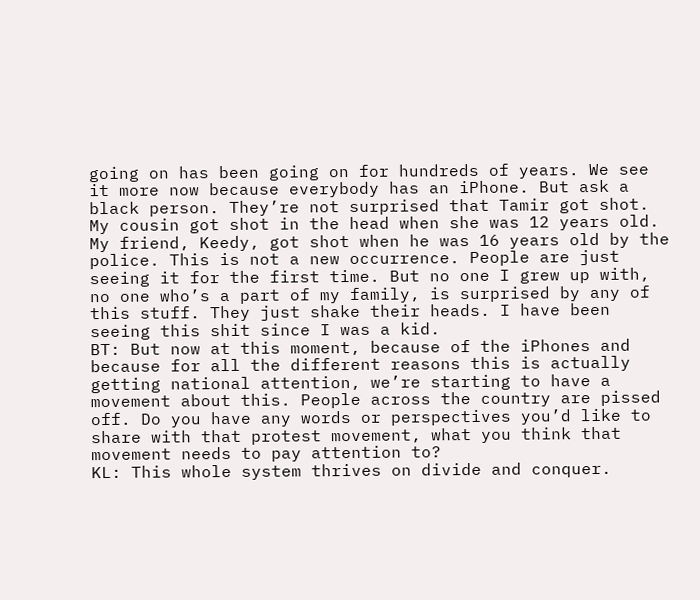going on has been going on for hundreds of years. We see it more now because everybody has an iPhone. But ask a black person. They’re not surprised that Tamir got shot. My cousin got shot in the head when she was 12 years old. My friend, Keedy, got shot when he was 16 years old by the police. This is not a new occurrence. People are just seeing it for the first time. But no one I grew up with, no one who’s a part of my family, is surprised by any of this stuff. They just shake their heads. I have been seeing this shit since I was a kid.
BT: But now at this moment, because of the iPhones and because for all the different reasons this is actually getting national attention, we’re starting to have a movement about this. People across the country are pissed off. Do you have any words or perspectives you’d like to share with that protest movement, what you think that movement needs to pay attention to?
KL: This whole system thrives on divide and conquer.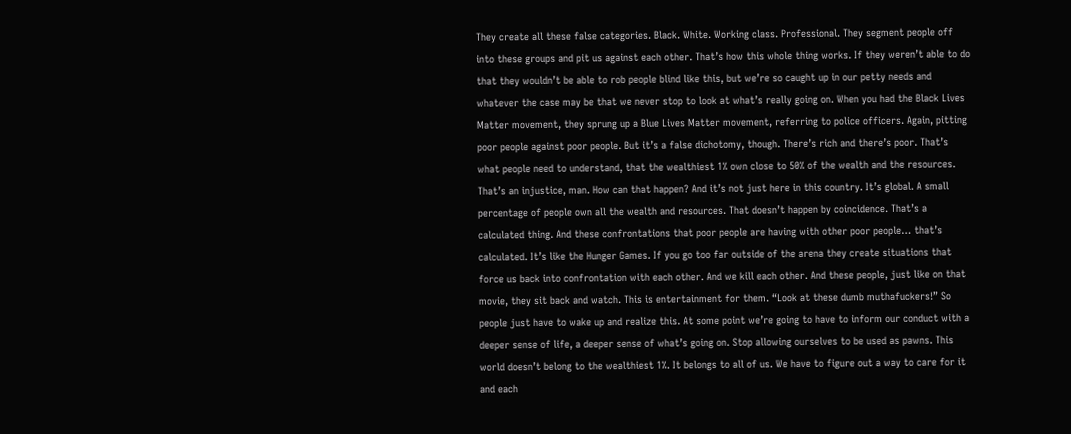They create all these false categories. Black. White. Working class. Professional. They segment people off into these groups and pit us against each other. That’s how this whole thing works. If they weren’t able to do that they wouldn’t be able to rob people blind like this, but we’re so caught up in our petty needs and whatever the case may be that we never stop to look at what’s really going on. When you had the Black Lives Matter movement, they sprung up a Blue Lives Matter movement, referring to police officers. Again, pitting poor people against poor people. But it’s a false dichotomy, though. There’s rich and there’s poor. That’s what people need to understand, that the wealthiest 1% own close to 50% of the wealth and the resources. That’s an injustice, man. How can that happen? And it’s not just here in this country. It’s global. A small percentage of people own all the wealth and resources. That doesn’t happen by coincidence. That’s a calculated thing. And these confrontations that poor people are having with other poor people… that’s calculated. It’s like the Hunger Games. If you go too far outside of the arena they create situations that force us back into confrontation with each other. And we kill each other. And these people, just like on that movie, they sit back and watch. This is entertainment for them. “Look at these dumb muthafuckers!” So people just have to wake up and realize this. At some point we’re going to have to inform our conduct with a deeper sense of life, a deeper sense of what’s going on. Stop allowing ourselves to be used as pawns. This world doesn’t belong to the wealthiest 1%. It belongs to all of us. We have to figure out a way to care for it and each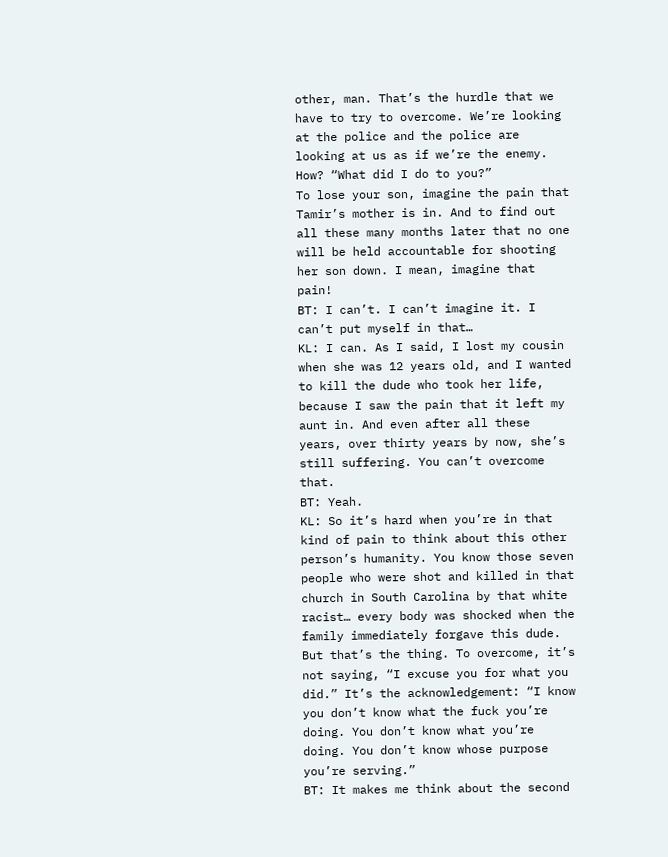other, man. That’s the hurdle that we have to try to overcome. We’re looking at the police and the police are looking at us as if we’re the enemy. How? “What did I do to you?”
To lose your son, imagine the pain that Tamir’s mother is in. And to find out all these many months later that no one will be held accountable for shooting her son down. I mean, imagine that pain!
BT: I can’t. I can’t imagine it. I can’t put myself in that…
KL: I can. As I said, I lost my cousin when she was 12 years old, and I wanted to kill the dude who took her life, because I saw the pain that it left my aunt in. And even after all these years, over thirty years by now, she’s still suffering. You can’t overcome that.
BT: Yeah.
KL: So it’s hard when you’re in that kind of pain to think about this other person’s humanity. You know those seven people who were shot and killed in that church in South Carolina by that white racist… every body was shocked when the family immediately forgave this dude. But that’s the thing. To overcome, it’s not saying, “I excuse you for what you did.” It’s the acknowledgement: “I know you don’t know what the fuck you’re doing. You don’t know what you’re doing. You don’t know whose purpose you’re serving.”
BT: It makes me think about the second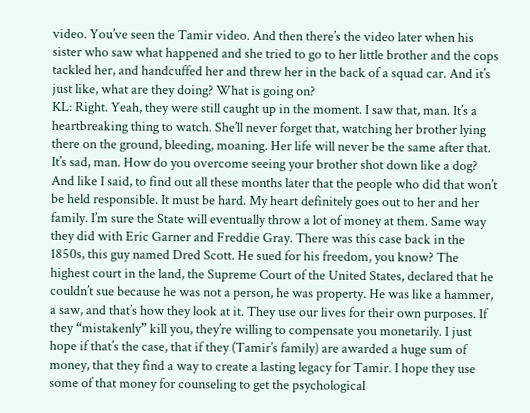video. You’ve seen the Tamir video. And then there’s the video later when his sister who saw what happened and she tried to go to her little brother and the cops tackled her, and handcuffed her and threw her in the back of a squad car. And it’s just like, what are they doing? What is going on?
KL: Right. Yeah, they were still caught up in the moment. I saw that, man. It’s a heartbreaking thing to watch. She’ll never forget that, watching her brother lying there on the ground, bleeding, moaning. Her life will never be the same after that. It’s sad, man. How do you overcome seeing your brother shot down like a dog? And like I said, to find out all these months later that the people who did that won’t be held responsible. It must be hard. My heart definitely goes out to her and her family. I’m sure the State will eventually throw a lot of money at them. Same way they did with Eric Garner and Freddie Gray. There was this case back in the 1850s, this guy named Dred Scott. He sued for his freedom, you know? The highest court in the land, the Supreme Court of the United States, declared that he couldn’t sue because he was not a person, he was property. He was like a hammer, a saw, and that’s how they look at it. They use our lives for their own purposes. If they “mistakenly” kill you, they’re willing to compensate you monetarily. I just hope if that’s the case, that if they (Tamir’s family) are awarded a huge sum of money, that they find a way to create a lasting legacy for Tamir. I hope they use some of that money for counseling to get the psychological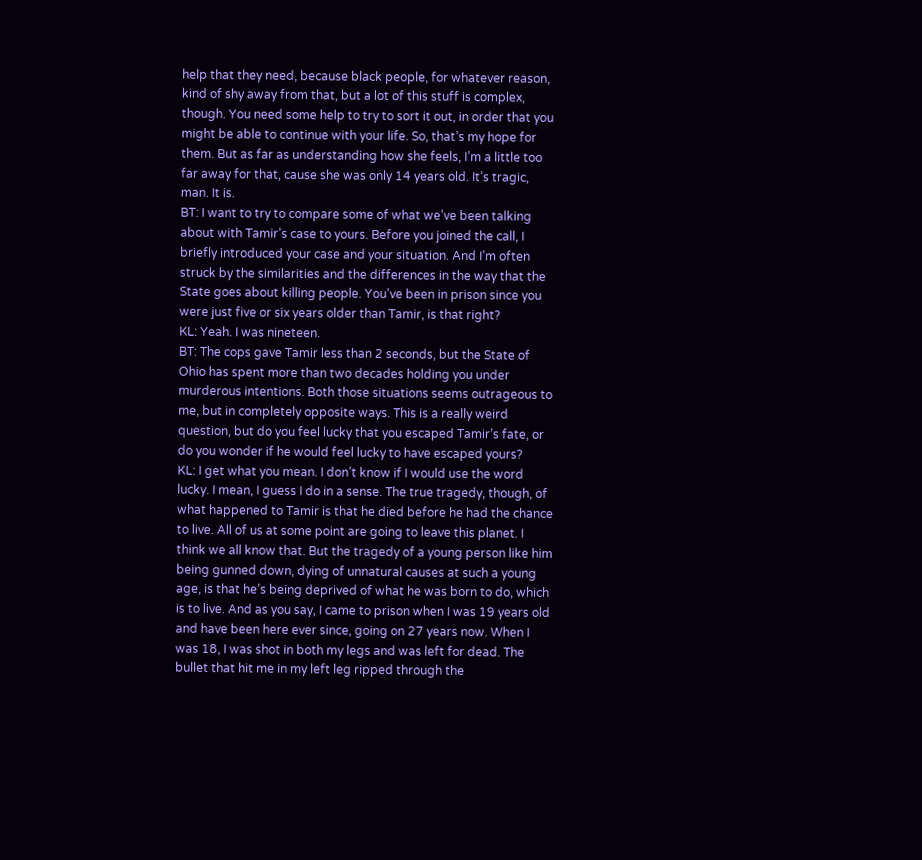help that they need, because black people, for whatever reason, kind of shy away from that, but a lot of this stuff is complex, though. You need some help to try to sort it out, in order that you might be able to continue with your life. So, that’s my hope for them. But as far as understanding how she feels, I’m a little too far away for that, cause she was only 14 years old. It’s tragic, man. It is.
BT: I want to try to compare some of what we’ve been talking about with Tamir’s case to yours. Before you joined the call, I briefly introduced your case and your situation. And I’m often struck by the similarities and the differences in the way that the State goes about killing people. You’ve been in prison since you were just five or six years older than Tamir, is that right?
KL: Yeah. I was nineteen.
BT: The cops gave Tamir less than 2 seconds, but the State of Ohio has spent more than two decades holding you under murderous intentions. Both those situations seems outrageous to me, but in completely opposite ways. This is a really weird question, but do you feel lucky that you escaped Tamir’s fate, or do you wonder if he would feel lucky to have escaped yours?
KL: I get what you mean. I don’t know if I would use the word lucky. I mean, I guess I do in a sense. The true tragedy, though, of what happened to Tamir is that he died before he had the chance to live. All of us at some point are going to leave this planet. I think we all know that. But the tragedy of a young person like him being gunned down, dying of unnatural causes at such a young age, is that he’s being deprived of what he was born to do, which is to live. And as you say, I came to prison when I was 19 years old and have been here ever since, going on 27 years now. When I was 18, I was shot in both my legs and was left for dead. The bullet that hit me in my left leg ripped through the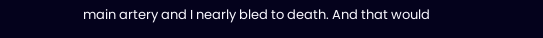main artery and I nearly bled to death. And that would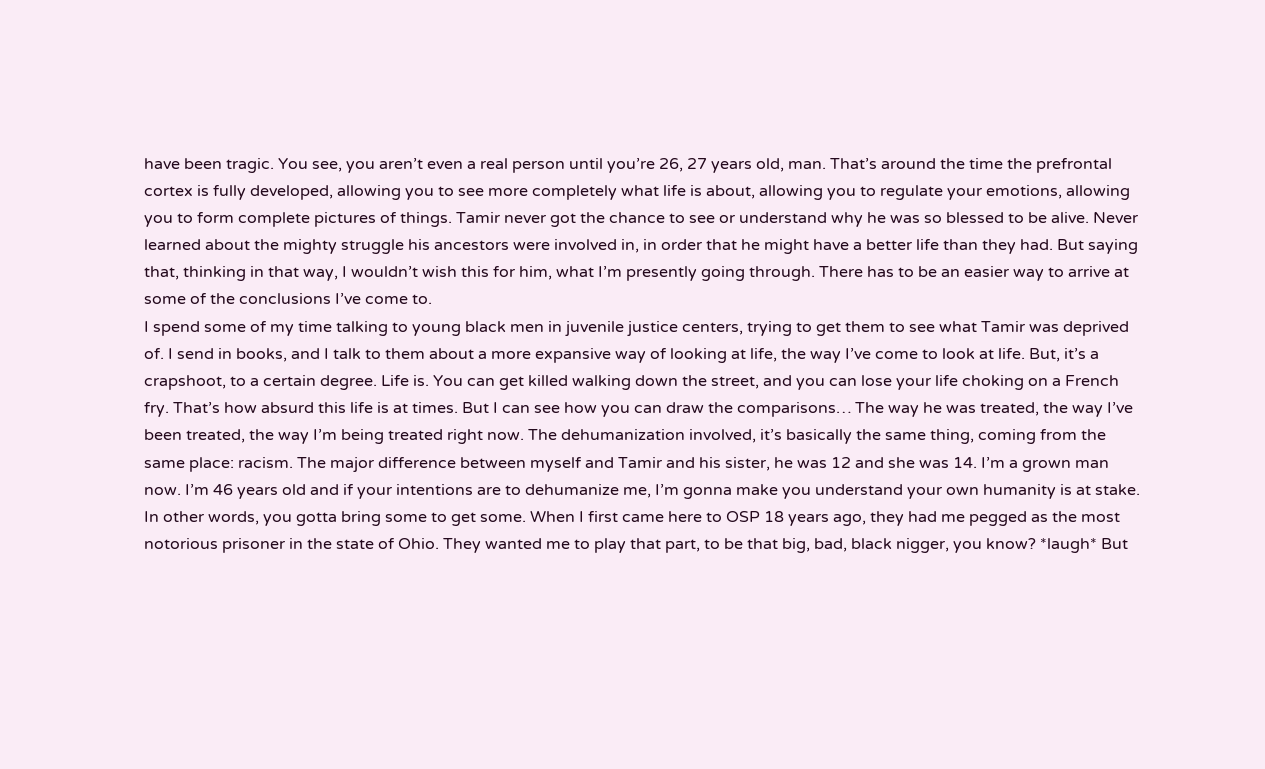have been tragic. You see, you aren’t even a real person until you’re 26, 27 years old, man. That’s around the time the prefrontal cortex is fully developed, allowing you to see more completely what life is about, allowing you to regulate your emotions, allowing you to form complete pictures of things. Tamir never got the chance to see or understand why he was so blessed to be alive. Never learned about the mighty struggle his ancestors were involved in, in order that he might have a better life than they had. But saying that, thinking in that way, I wouldn’t wish this for him, what I’m presently going through. There has to be an easier way to arrive at some of the conclusions I’ve come to.
I spend some of my time talking to young black men in juvenile justice centers, trying to get them to see what Tamir was deprived of. I send in books, and I talk to them about a more expansive way of looking at life, the way I’ve come to look at life. But, it’s a crapshoot, to a certain degree. Life is. You can get killed walking down the street, and you can lose your life choking on a French fry. That’s how absurd this life is at times. But I can see how you can draw the comparisons… The way he was treated, the way I’ve been treated, the way I’m being treated right now. The dehumanization involved, it’s basically the same thing, coming from the same place: racism. The major difference between myself and Tamir and his sister, he was 12 and she was 14. I’m a grown man now. I’m 46 years old and if your intentions are to dehumanize me, I’m gonna make you understand your own humanity is at stake. In other words, you gotta bring some to get some. When I first came here to OSP 18 years ago, they had me pegged as the most notorious prisoner in the state of Ohio. They wanted me to play that part, to be that big, bad, black nigger, you know? *laugh* But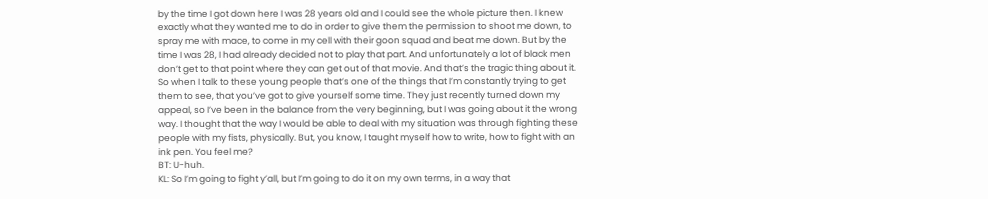by the time I got down here I was 28 years old and I could see the whole picture then. I knew exactly what they wanted me to do in order to give them the permission to shoot me down, to spray me with mace, to come in my cell with their goon squad and beat me down. But by the time I was 28, I had already decided not to play that part. And unfortunately a lot of black men don’t get to that point where they can get out of that movie. And that’s the tragic thing about it. So when I talk to these young people that’s one of the things that I’m constantly trying to get them to see, that you’ve got to give yourself some time. They just recently turned down my appeal, so I’ve been in the balance from the very beginning, but I was going about it the wrong way. I thought that the way I would be able to deal with my situation was through fighting these people with my fists, physically. But, you know, I taught myself how to write, how to fight with an ink pen. You feel me?
BT: U-huh.
KL: So I’m going to fight y’all, but I’m going to do it on my own terms, in a way that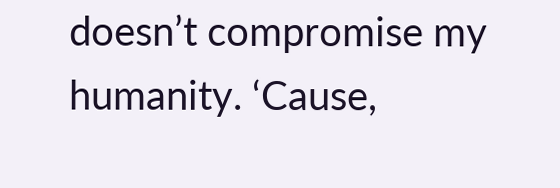doesn’t compromise my humanity. ‘Cause,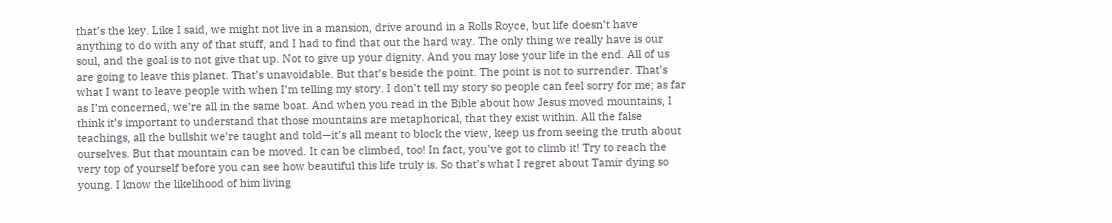that’s the key. Like I said, we might not live in a mansion, drive around in a Rolls Royce, but life doesn’t have anything to do with any of that stuff, and I had to find that out the hard way. The only thing we really have is our soul, and the goal is to not give that up. Not to give up your dignity. And you may lose your life in the end. All of us are going to leave this planet. That’s unavoidable. But that’s beside the point. The point is not to surrender. That’s what I want to leave people with when I’m telling my story. I don’t tell my story so people can feel sorry for me; as far as I’m concerned, we’re all in the same boat. And when you read in the Bible about how Jesus moved mountains, I think it’s important to understand that those mountains are metaphorical, that they exist within. All the false teachings, all the bullshit we’re taught and told—it’s all meant to block the view, keep us from seeing the truth about ourselves. But that mountain can be moved. It can be climbed, too! In fact, you’ve got to climb it! Try to reach the very top of yourself before you can see how beautiful this life truly is. So that’s what I regret about Tamir dying so young. I know the likelihood of him living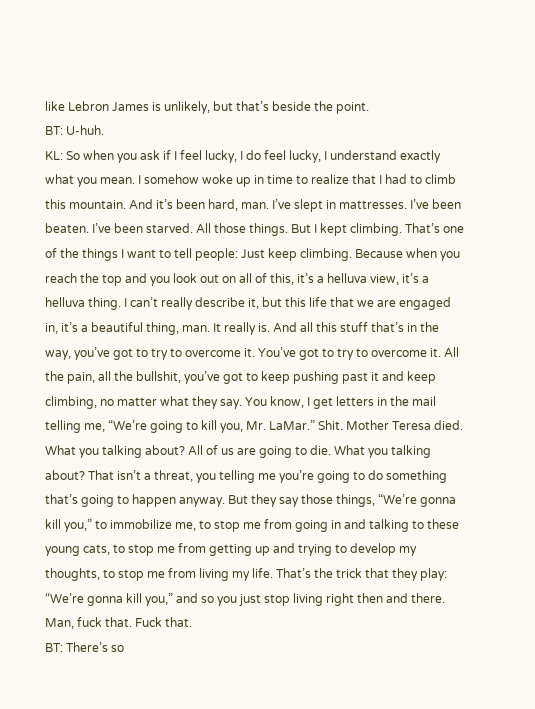like Lebron James is unlikely, but that’s beside the point.
BT: U-huh.
KL: So when you ask if I feel lucky, I do feel lucky, I understand exactly what you mean. I somehow woke up in time to realize that I had to climb this mountain. And it’s been hard, man. I’ve slept in mattresses. I’ve been beaten. I’ve been starved. All those things. But I kept climbing. That’s one of the things I want to tell people: Just keep climbing. Because when you reach the top and you look out on all of this, it’s a helluva view, it’s a helluva thing. I can’t really describe it, but this life that we are engaged in, it’s a beautiful thing, man. It really is. And all this stuff that’s in the way, you’ve got to try to overcome it. You’ve got to try to overcome it. All the pain, all the bullshit, you’ve got to keep pushing past it and keep climbing, no matter what they say. You know, I get letters in the mail telling me, “We’re going to kill you, Mr. LaMar.” Shit. Mother Teresa died. What you talking about? All of us are going to die. What you talking about? That isn’t a threat, you telling me you’re going to do something that’s going to happen anyway. But they say those things, “We’re gonna kill you,” to immobilize me, to stop me from going in and talking to these young cats, to stop me from getting up and trying to develop my thoughts, to stop me from living my life. That’s the trick that they play: “We’re gonna kill you,” and so you just stop living right then and there. Man, fuck that. Fuck that.
BT: There’s so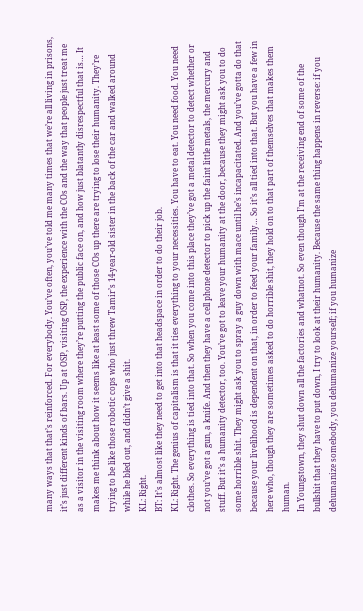many ways that that’s reinforced. For everybody. You’ve often, you’ve told me many times that we’re all living in prisons, it’s just different kinds of bars. Up at OSP, visiting OSP, the experience with the COs and the way that people just treat me as a visitor in the visiting room where they’re putting the public face on, and how just blatantly disrespectful that is… It makes me think about how it seems like at least some of those COs up there are trying to lose their humanity. They’re trying to be like those robotic cops who just threw Tamir’s 14-year-old sister in the back of the car and walked around while he bled out, and didn’t give a shit.
KL: Right.
BT: It’s almost like they need to get into that headspace in order to do their job.
KL: Right. The genius of capitalism is that it ties everything to your necessities. You have to eat. You need food. You need clothes. So everything is tied into that. So when you come into this place they’ve got a metal detector to detect whether or not you’ve got a gun, a knife. And then they have a cell phone detector to pick up the faint little metals, the mercury and stuff. But it’s a humanity detector, too. You’ve got to leave your humanity at the door, because they might ask you to do some horrible shit. They might ask you to spray a guy down with mace until he’s incapacitated. And you’ve gotta do that because your livelihood is dependent on that, in order to feed your family… So it’s all tied into that. But you have a few in here who, though they are sometimes asked to do horrible shit, they hold on to that part of themselves that makes them human.
In Youngstown, they shut down all the factories and whatnot. So even though I’m at the receiving end of some of the bullshit that they have to put down, I try to look at their humanity. Because the same thing happens in reverse: if you dehumanize somebody, you dehumanize yourself; if you humanize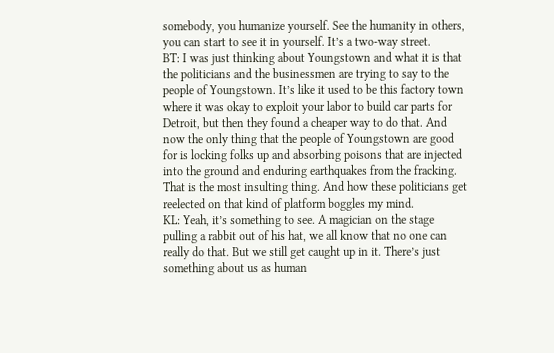somebody, you humanize yourself. See the humanity in others, you can start to see it in yourself. It’s a two-way street.
BT: I was just thinking about Youngstown and what it is that the politicians and the businessmen are trying to say to the people of Youngstown. It’s like it used to be this factory town where it was okay to exploit your labor to build car parts for Detroit, but then they found a cheaper way to do that. And now the only thing that the people of Youngstown are good for is locking folks up and absorbing poisons that are injected into the ground and enduring earthquakes from the fracking. That is the most insulting thing. And how these politicians get reelected on that kind of platform boggles my mind.
KL: Yeah, it’s something to see. A magician on the stage pulling a rabbit out of his hat, we all know that no one can really do that. But we still get caught up in it. There’s just something about us as human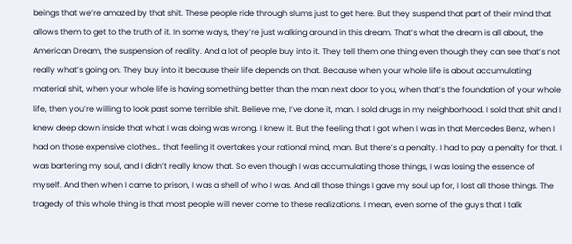beings that we’re amazed by that shit. These people ride through slums just to get here. But they suspend that part of their mind that allows them to get to the truth of it. In some ways, they’re just walking around in this dream. That’s what the dream is all about, the American Dream, the suspension of reality. And a lot of people buy into it. They tell them one thing even though they can see that’s not really what’s going on. They buy into it because their life depends on that. Because when your whole life is about accumulating material shit, when your whole life is having something better than the man next door to you, when that’s the foundation of your whole life, then you’re willing to look past some terrible shit. Believe me, I’ve done it, man. I sold drugs in my neighborhood. I sold that shit and I knew deep down inside that what I was doing was wrong. I knew it. But the feeling that I got when I was in that Mercedes Benz, when I had on those expensive clothes… that feeling it overtakes your rational mind, man. But there’s a penalty. I had to pay a penalty for that. I was bartering my soul, and I didn’t really know that. So even though I was accumulating those things, I was losing the essence of myself. And then when I came to prison, I was a shell of who I was. And all those things I gave my soul up for, I lost all those things. The tragedy of this whole thing is that most people will never come to these realizations. I mean, even some of the guys that I talk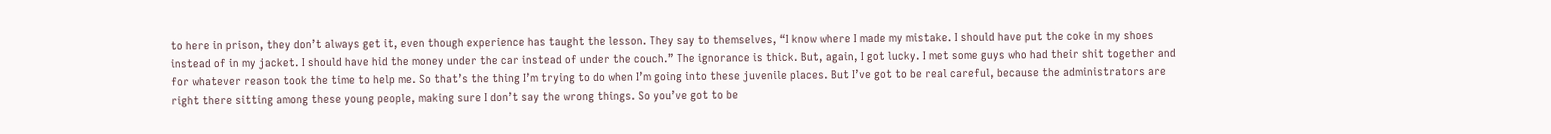to here in prison, they don’t always get it, even though experience has taught the lesson. They say to themselves, “I know where I made my mistake. I should have put the coke in my shoes instead of in my jacket. I should have hid the money under the car instead of under the couch.” The ignorance is thick. But, again, I got lucky. I met some guys who had their shit together and for whatever reason took the time to help me. So that’s the thing I’m trying to do when I’m going into these juvenile places. But I’ve got to be real careful, because the administrators are right there sitting among these young people, making sure I don’t say the wrong things. So you’ve got to be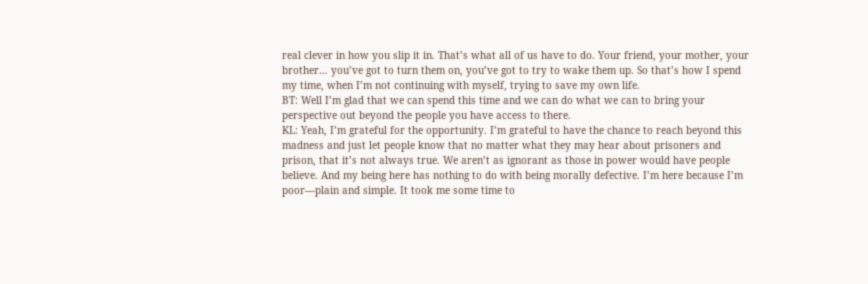real clever in how you slip it in. That’s what all of us have to do. Your friend, your mother, your brother… you’ve got to turn them on, you’ve got to try to wake them up. So that’s how I spend my time, when I’m not continuing with myself, trying to save my own life.
BT: Well I’m glad that we can spend this time and we can do what we can to bring your perspective out beyond the people you have access to there.
KL: Yeah, I’m grateful for the opportunity. I’m grateful to have the chance to reach beyond this madness and just let people know that no matter what they may hear about prisoners and prison, that it’s not always true. We aren’t as ignorant as those in power would have people believe. And my being here has nothing to do with being morally defective. I’m here because I’m poor—plain and simple. It took me some time to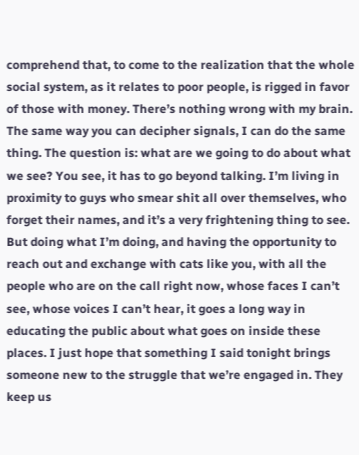comprehend that, to come to the realization that the whole social system, as it relates to poor people, is rigged in favor of those with money. There’s nothing wrong with my brain. The same way you can decipher signals, I can do the same thing. The question is: what are we going to do about what we see? You see, it has to go beyond talking. I’m living in proximity to guys who smear shit all over themselves, who forget their names, and it’s a very frightening thing to see. But doing what I’m doing, and having the opportunity to reach out and exchange with cats like you, with all the people who are on the call right now, whose faces I can’t see, whose voices I can’t hear, it goes a long way in educating the public about what goes on inside these places. I just hope that something I said tonight brings someone new to the struggle that we’re engaged in. They keep us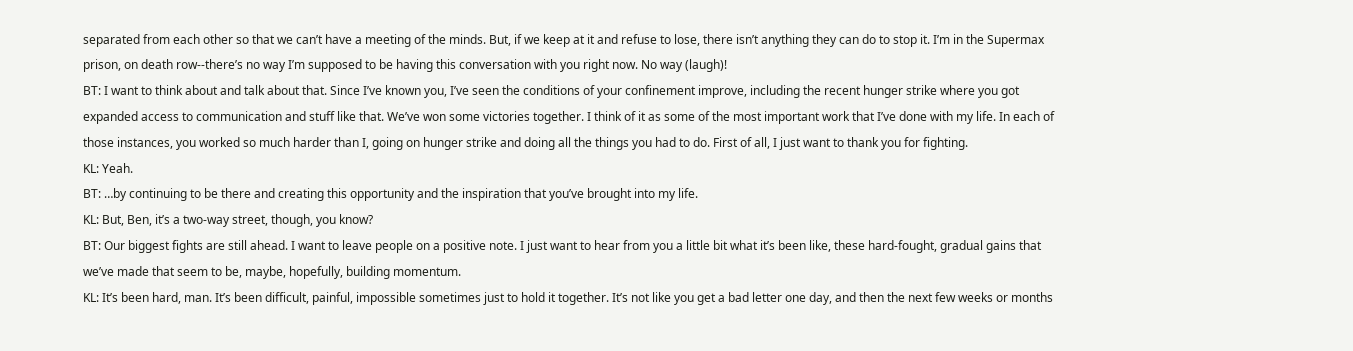separated from each other so that we can’t have a meeting of the minds. But, if we keep at it and refuse to lose, there isn’t anything they can do to stop it. I’m in the Supermax prison, on death row--there’s no way I’m supposed to be having this conversation with you right now. No way (laugh)!
BT: I want to think about and talk about that. Since I’ve known you, I’ve seen the conditions of your confinement improve, including the recent hunger strike where you got expanded access to communication and stuff like that. We’ve won some victories together. I think of it as some of the most important work that I’ve done with my life. In each of those instances, you worked so much harder than I, going on hunger strike and doing all the things you had to do. First of all, I just want to thank you for fighting.
KL: Yeah.
BT: …by continuing to be there and creating this opportunity and the inspiration that you’ve brought into my life.
KL: But, Ben, it’s a two-way street, though, you know?
BT: Our biggest fights are still ahead. I want to leave people on a positive note. I just want to hear from you a little bit what it’s been like, these hard-fought, gradual gains that we’ve made that seem to be, maybe, hopefully, building momentum.
KL: It’s been hard, man. It’s been difficult, painful, impossible sometimes just to hold it together. It’s not like you get a bad letter one day, and then the next few weeks or months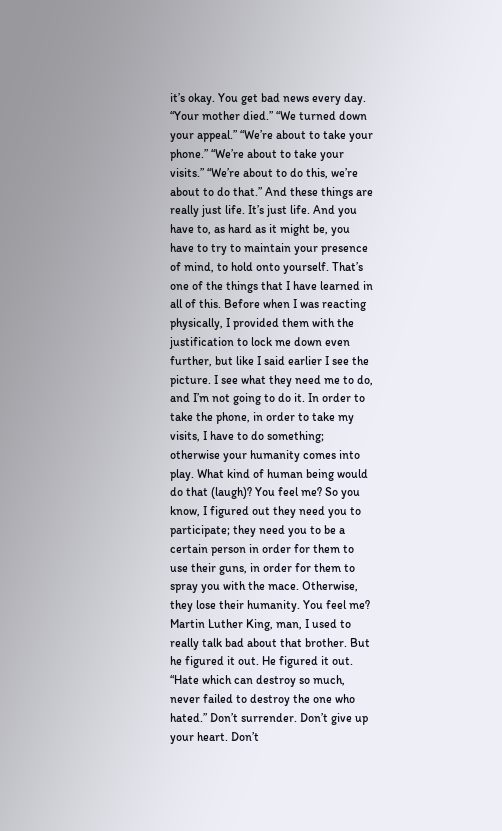it’s okay. You get bad news every day. “Your mother died.” “We turned down your appeal.” “We’re about to take your phone.” “We’re about to take your visits.” “We’re about to do this, we’re about to do that.” And these things are really just life. It’s just life. And you have to, as hard as it might be, you have to try to maintain your presence of mind, to hold onto yourself. That’s one of the things that I have learned in all of this. Before when I was reacting physically, I provided them with the justification to lock me down even further, but like I said earlier I see the picture. I see what they need me to do, and I’m not going to do it. In order to take the phone, in order to take my visits, I have to do something; otherwise your humanity comes into play. What kind of human being would do that (laugh)? You feel me? So you know, I figured out they need you to participate; they need you to be a certain person in order for them to use their guns, in order for them to spray you with the mace. Otherwise, they lose their humanity. You feel me? Martin Luther King, man, I used to really talk bad about that brother. But he figured it out. He figured it out. “Hate which can destroy so much, never failed to destroy the one who hated.” Don’t surrender. Don’t give up your heart. Don’t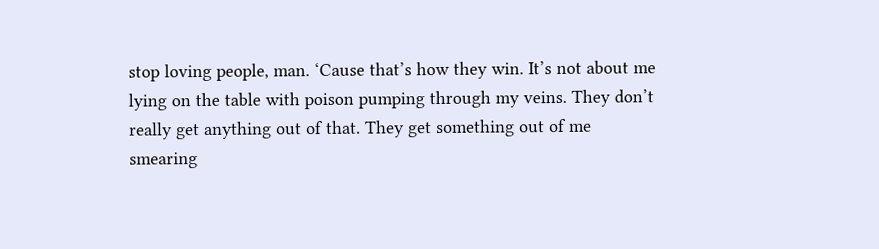stop loving people, man. ‘Cause that’s how they win. It’s not about me lying on the table with poison pumping through my veins. They don’t really get anything out of that. They get something out of me smearing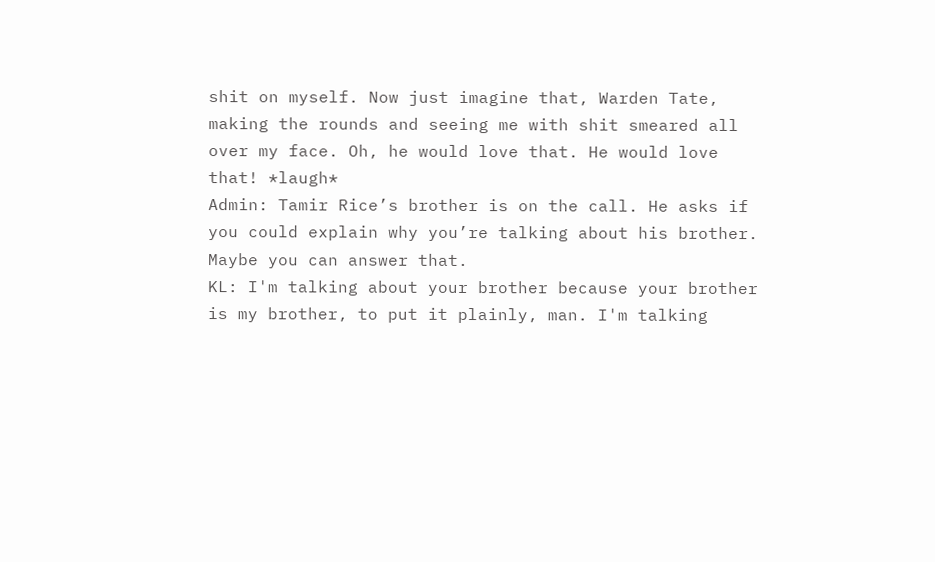shit on myself. Now just imagine that, Warden Tate, making the rounds and seeing me with shit smeared all over my face. Oh, he would love that. He would love that! *laugh*
Admin: Tamir Rice’s brother is on the call. He asks if you could explain why you’re talking about his brother. Maybe you can answer that.
KL: I'm talking about your brother because your brother is my brother, to put it plainly, man. I'm talking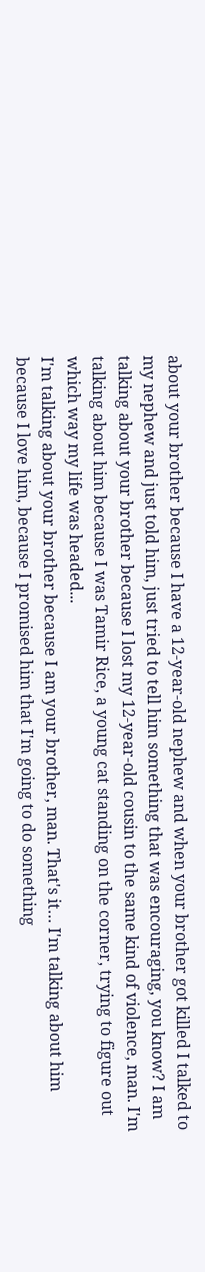about your brother because I have a 12-year-old nephew and when your brother got killed I talked to my nephew and just told him, just tried to tell him something that was encouraging, you know? I am talking about your brother because I lost my 12-year-old cousin to the same kind of violence, man. I'm talking about him because I was Tamir Rice, a young cat standing on the corner, trying to figure out which way my life was headed...
I'm talking about your brother because I am your brother, man. That's it… I'm talking about him because I love him, because I promised him that I'm going to do something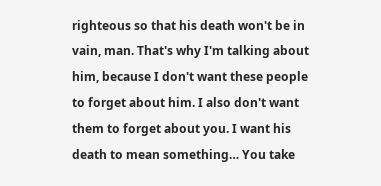righteous so that his death won't be in vain, man. That's why I'm talking about him, because I don't want these people to forget about him. I also don't want them to forget about you. I want his death to mean something… You take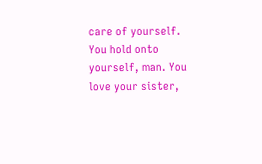care of yourself. You hold onto yourself, man. You love your sister,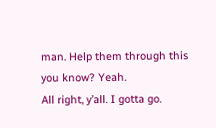man. Help them through this you know? Yeah.
All right, y’all. I gotta go.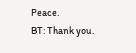Peace.
BT: Thank you.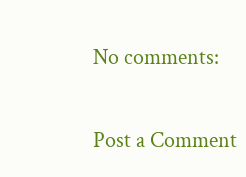No comments:

Post a Comment